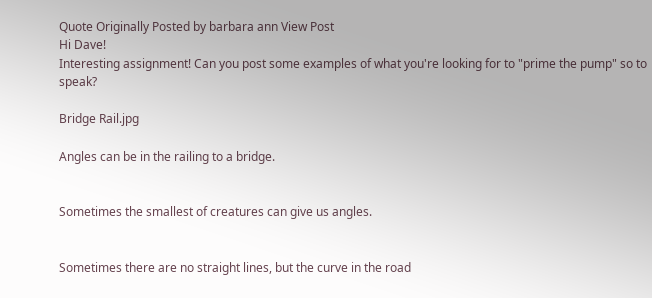Quote Originally Posted by barbara ann View Post
Hi Dave!
Interesting assignment! Can you post some examples of what you're looking for to "prime the pump" so to speak?

Bridge Rail.jpg

Angles can be in the railing to a bridge.


Sometimes the smallest of creatures can give us angles.


Sometimes there are no straight lines, but the curve in the road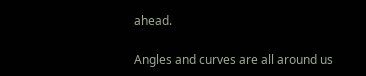ahead.

Angles and curves are all around us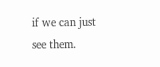if we can just see them.